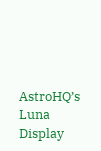AstroHQ’s Luna Display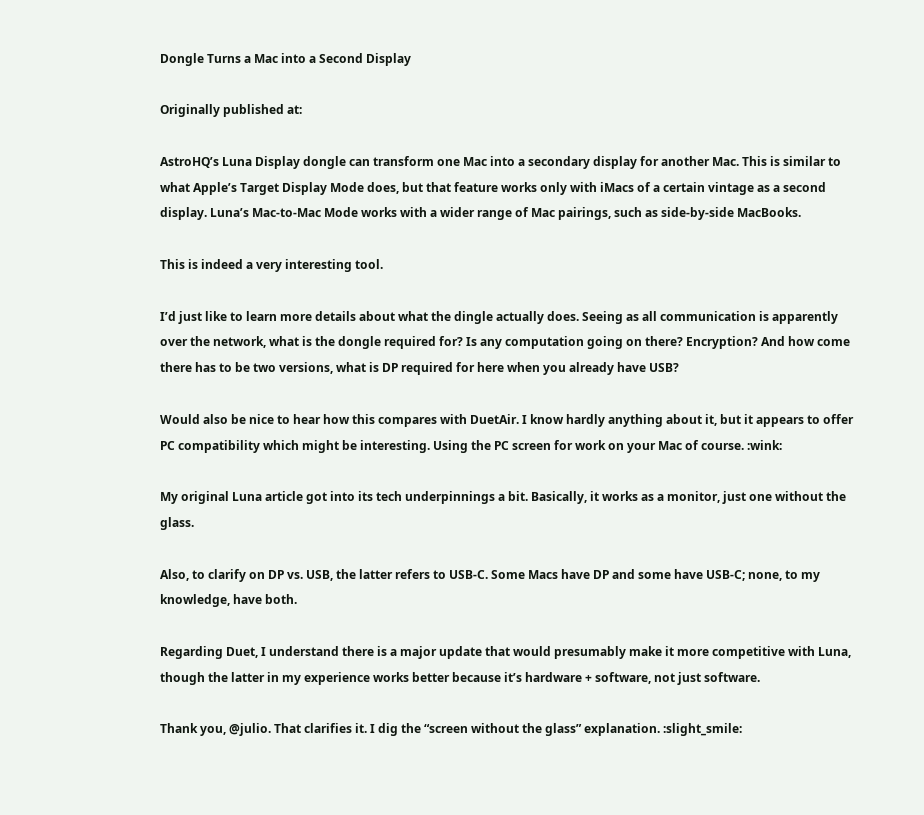Dongle Turns a Mac into a Second Display

Originally published at:

AstroHQ’s Luna Display dongle can transform one Mac into a secondary display for another Mac. This is similar to what Apple’s Target Display Mode does, but that feature works only with iMacs of a certain vintage as a second display. Luna’s Mac-to-Mac Mode works with a wider range of Mac pairings, such as side-by-side MacBooks.

This is indeed a very interesting tool.

I’d just like to learn more details about what the dingle actually does. Seeing as all communication is apparently over the network, what is the dongle required for? Is any computation going on there? Encryption? And how come there has to be two versions, what is DP required for here when you already have USB?

Would also be nice to hear how this compares with DuetAir. I know hardly anything about it, but it appears to offer PC compatibility which might be interesting. Using the PC screen for work on your Mac of course. :wink:

My original Luna article got into its tech underpinnings a bit. Basically, it works as a monitor, just one without the glass.

Also, to clarify on DP vs. USB, the latter refers to USB-C. Some Macs have DP and some have USB-C; none, to my knowledge, have both.

Regarding Duet, I understand there is a major update that would presumably make it more competitive with Luna, though the latter in my experience works better because it’s hardware + software, not just software.

Thank you, @julio. That clarifies it. I dig the “screen without the glass” explanation. :slight_smile: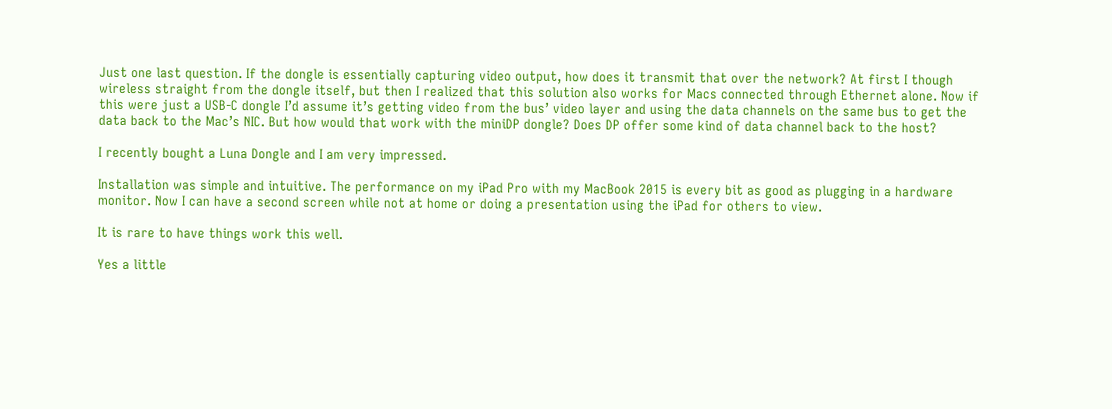Just one last question. If the dongle is essentially capturing video output, how does it transmit that over the network? At first I though wireless straight from the dongle itself, but then I realized that this solution also works for Macs connected through Ethernet alone. Now if this were just a USB-C dongle I’d assume it’s getting video from the bus’ video layer and using the data channels on the same bus to get the data back to the Mac’s NIC. But how would that work with the miniDP dongle? Does DP offer some kind of data channel back to the host?

I recently bought a Luna Dongle and I am very impressed.

Installation was simple and intuitive. The performance on my iPad Pro with my MacBook 2015 is every bit as good as plugging in a hardware monitor. Now I can have a second screen while not at home or doing a presentation using the iPad for others to view.

It is rare to have things work this well.

Yes a little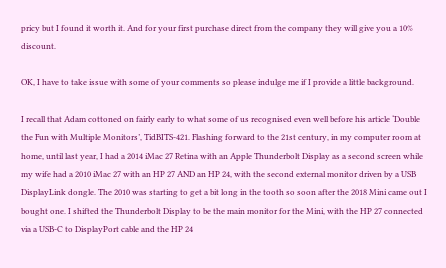pricy but I found it worth it. And for your first purchase direct from the company they will give you a 10% discount.

OK, I have to take issue with some of your comments so please indulge me if I provide a little background.

I recall that Adam cottoned on fairly early to what some of us recognised even well before his article ‘Double the Fun with Multiple Monitors’, TidBITS-421. Flashing forward to the 21st century, in my computer room at home, until last year, I had a 2014 iMac 27 Retina with an Apple Thunderbolt Display as a second screen while my wife had a 2010 iMac 27 with an HP 27 AND an HP 24, with the second external monitor driven by a USB DisplayLink dongle. The 2010 was starting to get a bit long in the tooth so soon after the 2018 Mini came out I bought one. I shifted the Thunderbolt Display to be the main monitor for the Mini, with the HP 27 connected via a USB-C to DisplayPort cable and the HP 24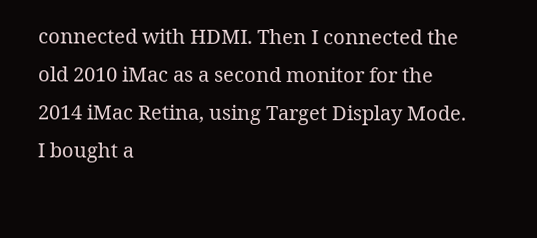connected with HDMI. Then I connected the old 2010 iMac as a second monitor for the 2014 iMac Retina, using Target Display Mode. I bought a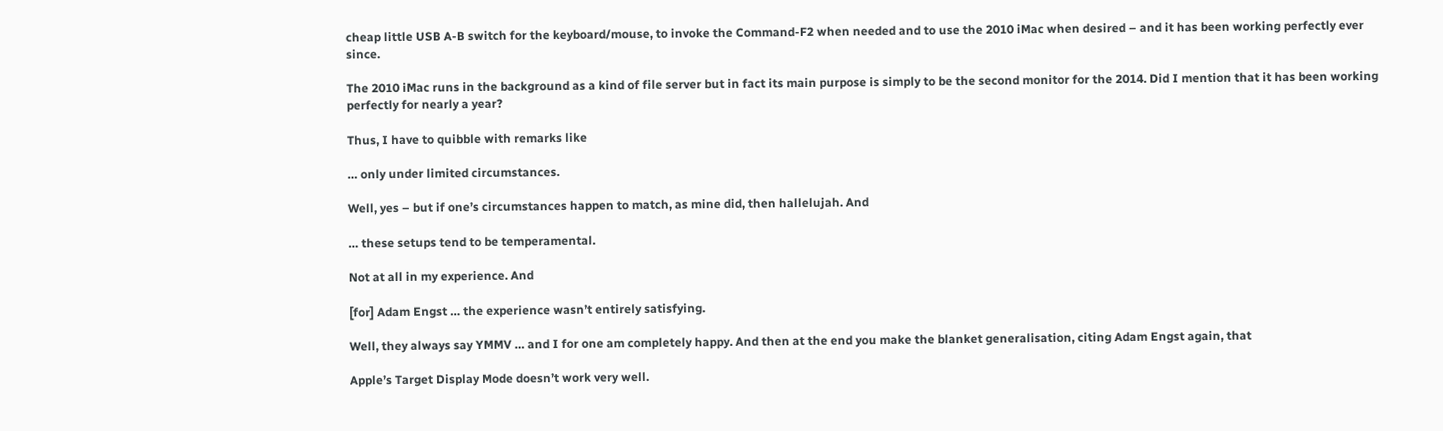cheap little USB A-B switch for the keyboard/mouse, to invoke the Command-F2 when needed and to use the 2010 iMac when desired – and it has been working perfectly ever since.

The 2010 iMac runs in the background as a kind of file server but in fact its main purpose is simply to be the second monitor for the 2014. Did I mention that it has been working perfectly for nearly a year?

Thus, I have to quibble with remarks like

… only under limited circumstances.

Well, yes – but if one’s circumstances happen to match, as mine did, then hallelujah. And

… these setups tend to be temperamental.

Not at all in my experience. And

[for] Adam Engst … the experience wasn’t entirely satisfying.

Well, they always say YMMV … and I for one am completely happy. And then at the end you make the blanket generalisation, citing Adam Engst again, that

Apple’s Target Display Mode doesn’t work very well.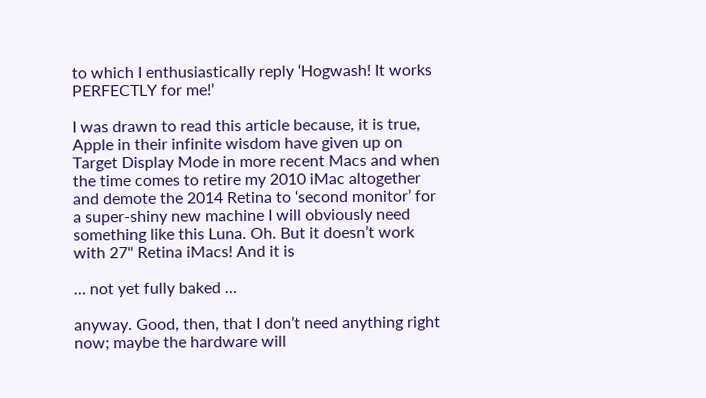to which I enthusiastically reply ‘Hogwash! It works PERFECTLY for me!’

I was drawn to read this article because, it is true, Apple in their infinite wisdom have given up on Target Display Mode in more recent Macs and when the time comes to retire my 2010 iMac altogether and demote the 2014 Retina to ‘second monitor’ for a super-shiny new machine I will obviously need something like this Luna. Oh. But it doesn’t work with 27" Retina iMacs! And it is

… not yet fully baked …

anyway. Good, then, that I don’t need anything right now; maybe the hardware will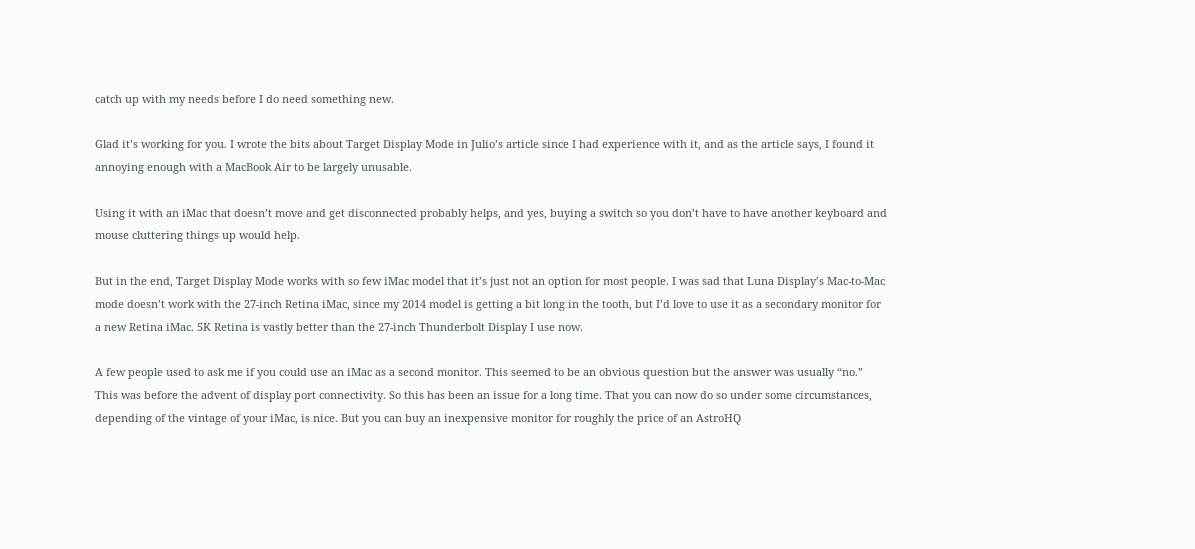catch up with my needs before I do need something new.

Glad it’s working for you. I wrote the bits about Target Display Mode in Julio’s article since I had experience with it, and as the article says, I found it annoying enough with a MacBook Air to be largely unusable.

Using it with an iMac that doesn’t move and get disconnected probably helps, and yes, buying a switch so you don’t have to have another keyboard and mouse cluttering things up would help.

But in the end, Target Display Mode works with so few iMac model that it’s just not an option for most people. I was sad that Luna Display’s Mac-to-Mac mode doesn’t work with the 27-inch Retina iMac, since my 2014 model is getting a bit long in the tooth, but I’d love to use it as a secondary monitor for a new Retina iMac. 5K Retina is vastly better than the 27-inch Thunderbolt Display I use now.

A few people used to ask me if you could use an iMac as a second monitor. This seemed to be an obvious question but the answer was usually “no.” This was before the advent of display port connectivity. So this has been an issue for a long time. That you can now do so under some circumstances, depending of the vintage of your iMac, is nice. But you can buy an inexpensive monitor for roughly the price of an AstroHQ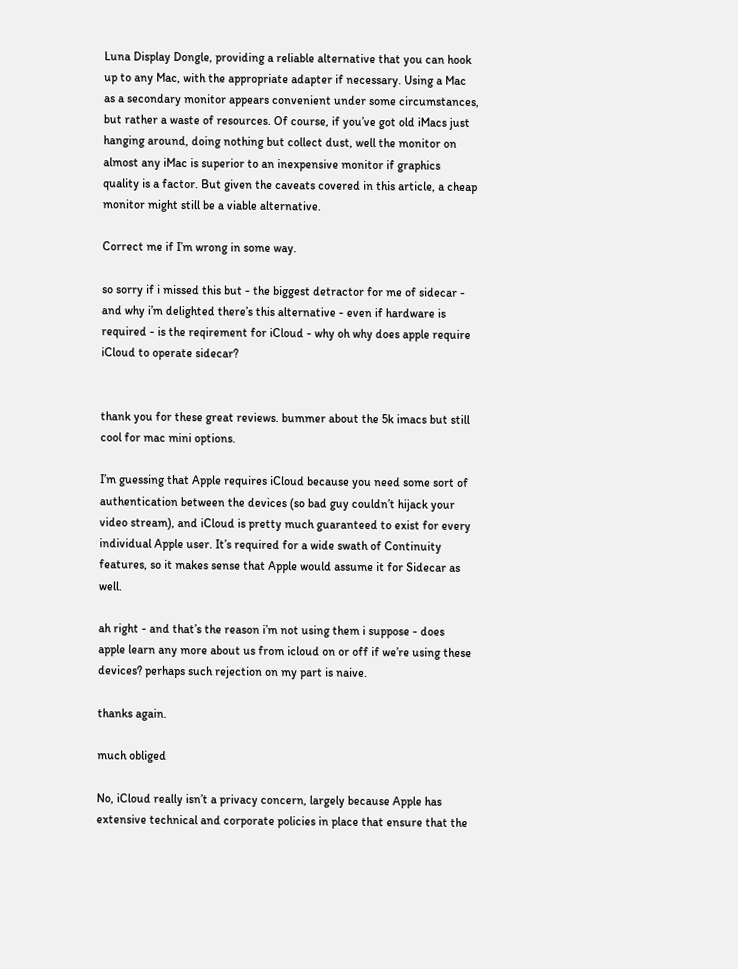Luna Display Dongle, providing a reliable alternative that you can hook up to any Mac, with the appropriate adapter if necessary. Using a Mac as a secondary monitor appears convenient under some circumstances, but rather a waste of resources. Of course, if you’ve got old iMacs just hanging around, doing nothing but collect dust, well the monitor on almost any iMac is superior to an inexpensive monitor if graphics quality is a factor. But given the caveats covered in this article, a cheap monitor might still be a viable alternative.

Correct me if I’m wrong in some way.

so sorry if i missed this but - the biggest detractor for me of sidecar - and why i’m delighted there’s this alternative - even if hardware is required - is the reqirement for iCloud - why oh why does apple require iCloud to operate sidecar?


thank you for these great reviews. bummer about the 5k imacs but still cool for mac mini options.

I’m guessing that Apple requires iCloud because you need some sort of authentication between the devices (so bad guy couldn’t hijack your video stream), and iCloud is pretty much guaranteed to exist for every individual Apple user. It’s required for a wide swath of Continuity features, so it makes sense that Apple would assume it for Sidecar as well.

ah right - and that’s the reason i’m not using them i suppose - does apple learn any more about us from icloud on or off if we’re using these devices? perhaps such rejection on my part is naive.

thanks again.

much obliged

No, iCloud really isn’t a privacy concern, largely because Apple has extensive technical and corporate policies in place that ensure that the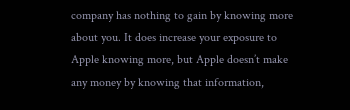company has nothing to gain by knowing more about you. It does increase your exposure to Apple knowing more, but Apple doesn’t make any money by knowing that information,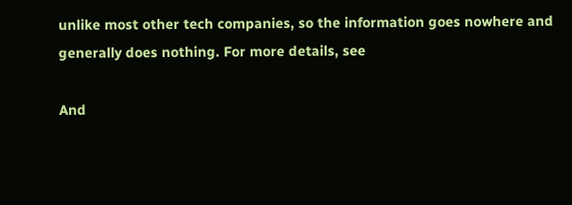unlike most other tech companies, so the information goes nowhere and generally does nothing. For more details, see

And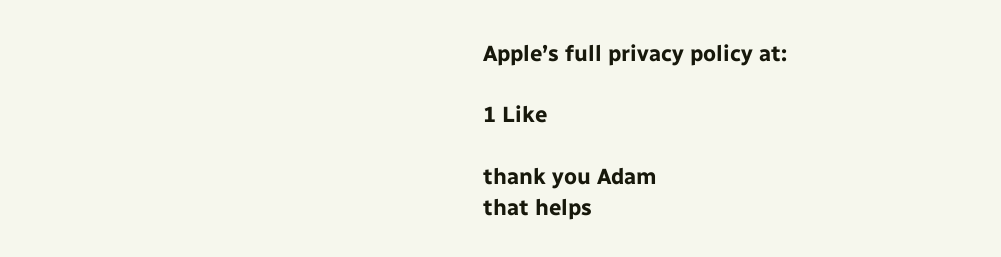Apple’s full privacy policy at:

1 Like

thank you Adam
that helps